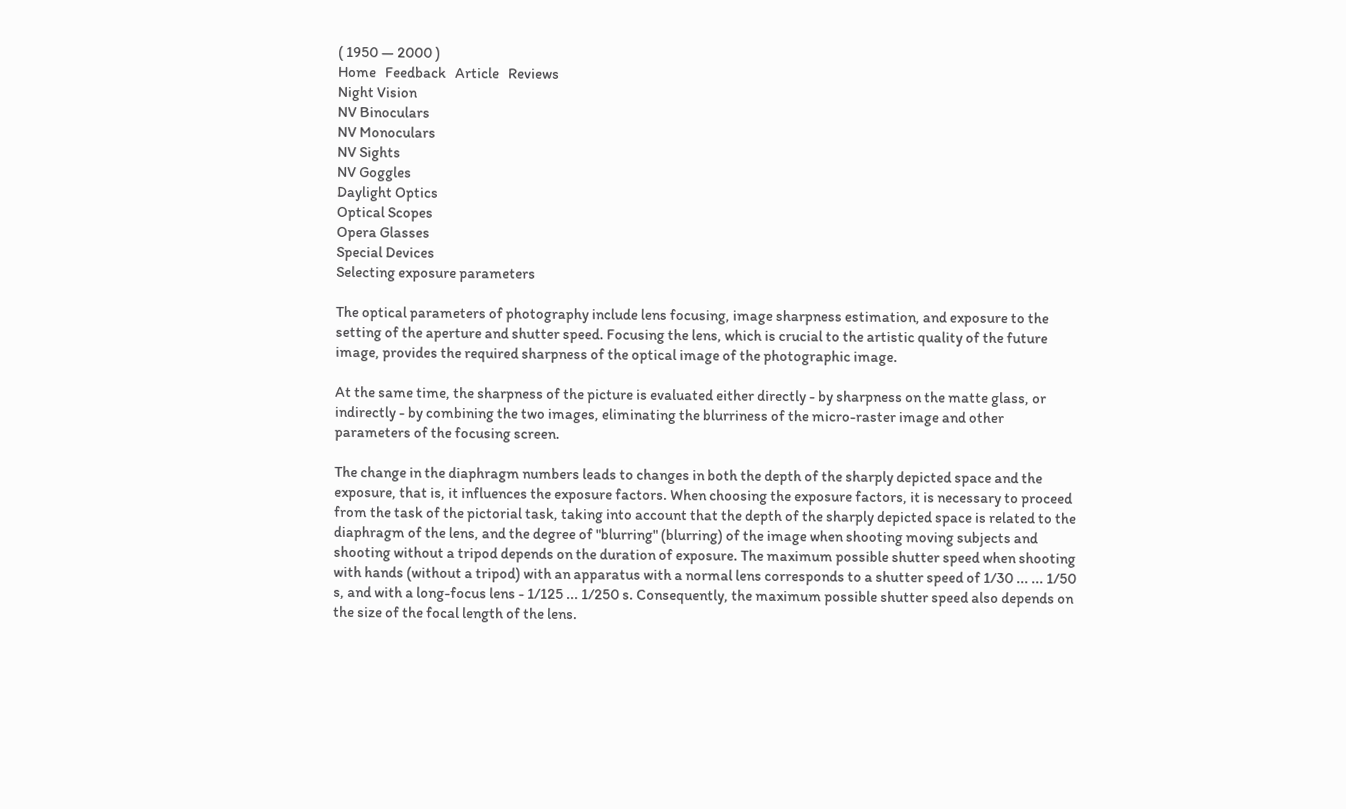( 1950 — 2000 )
Home   Feedback   Article   Reviews
Night Vision
NV Binoculars
NV Monoculars
NV Sights
NV Goggles
Daylight Optics
Optical Scopes
Opera Glasses
Special Devices
Selecting exposure parameters

The optical parameters of photography include lens focusing, image sharpness estimation, and exposure to the setting of the aperture and shutter speed. Focusing the lens, which is crucial to the artistic quality of the future image, provides the required sharpness of the optical image of the photographic image.

At the same time, the sharpness of the picture is evaluated either directly - by sharpness on the matte glass, or indirectly - by combining the two images, eliminating the blurriness of the micro-raster image and other parameters of the focusing screen.

The change in the diaphragm numbers leads to changes in both the depth of the sharply depicted space and the exposure, that is, it influences the exposure factors. When choosing the exposure factors, it is necessary to proceed from the task of the pictorial task, taking into account that the depth of the sharply depicted space is related to the diaphragm of the lens, and the degree of "blurring" (blurring) of the image when shooting moving subjects and shooting without a tripod depends on the duration of exposure. The maximum possible shutter speed when shooting with hands (without a tripod) with an apparatus with a normal lens corresponds to a shutter speed of 1/30 ... ... 1/50 s, and with a long-focus lens - 1/125 ... 1/250 s. Consequently, the maximum possible shutter speed also depends on the size of the focal length of the lens.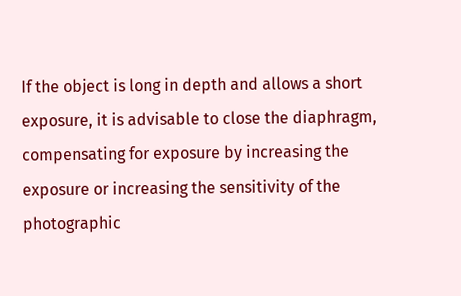If the object is long in depth and allows a short exposure, it is advisable to close the diaphragm, compensating for exposure by increasing the exposure or increasing the sensitivity of the photographic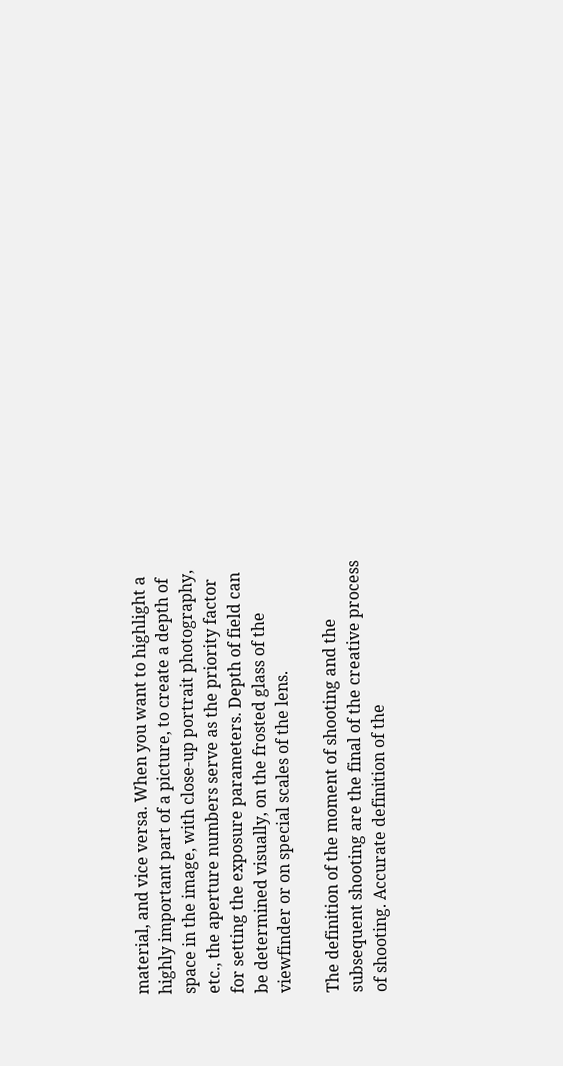material, and vice versa. When you want to highlight a highly important part of a picture, to create a depth of space in the image, with close-up portrait photography, etc., the aperture numbers serve as the priority factor for setting the exposure parameters. Depth of field can be determined visually, on the frosted glass of the viewfinder or on special scales of the lens.

The definition of the moment of shooting and the subsequent shooting are the final of the creative process of shooting. Accurate definition of the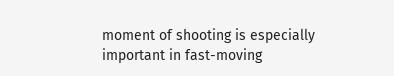moment of shooting is especially important in fast-moving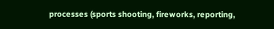processes (sports shooting, fireworks, reporting,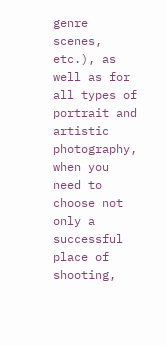genre scenes, etc.), as well as for all types of portrait and artistic photography, when you need to choose not only a successful place of shooting,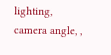lighting, camera angle, ,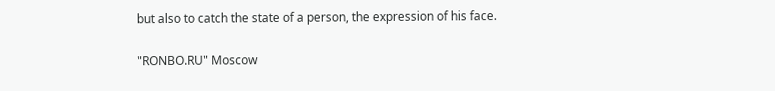but also to catch the state of a person, the expression of his face.

"RONBO.RU" Moscow